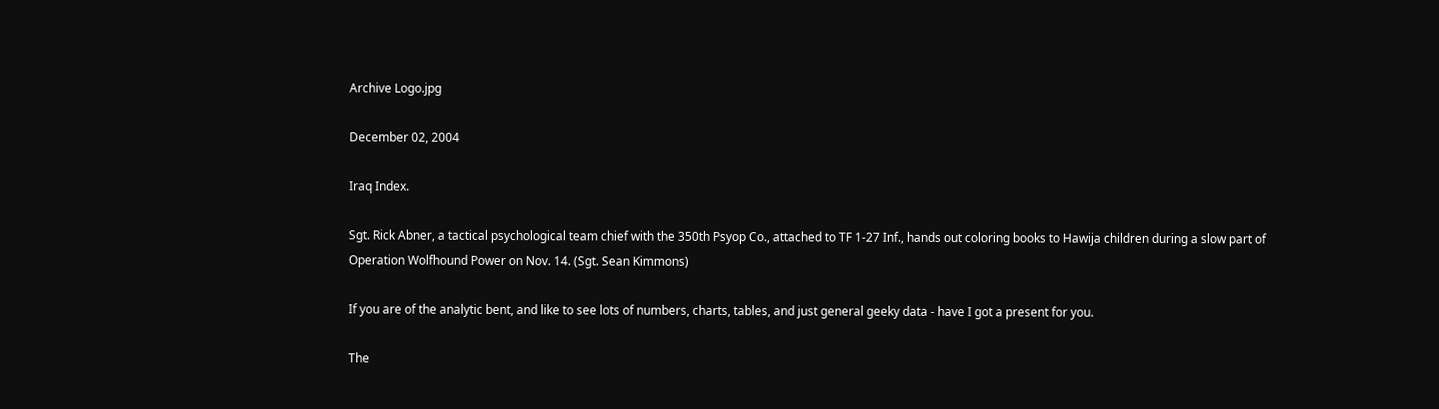Archive Logo.jpg

December 02, 2004

Iraq Index.

Sgt. Rick Abner, a tactical psychological team chief with the 350th Psyop Co., attached to TF 1-27 Inf., hands out coloring books to Hawija children during a slow part of Operation Wolfhound Power on Nov. 14. (Sgt. Sean Kimmons)

If you are of the analytic bent, and like to see lots of numbers, charts, tables, and just general geeky data - have I got a present for you.

The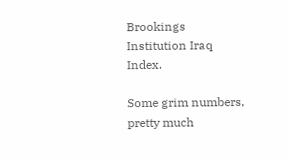Brookings Institution Iraq Index.

Some grim numbers, pretty much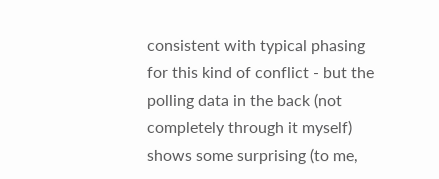consistent with typical phasing for this kind of conflict - but the polling data in the back (not completely through it myself) shows some surprising (to me,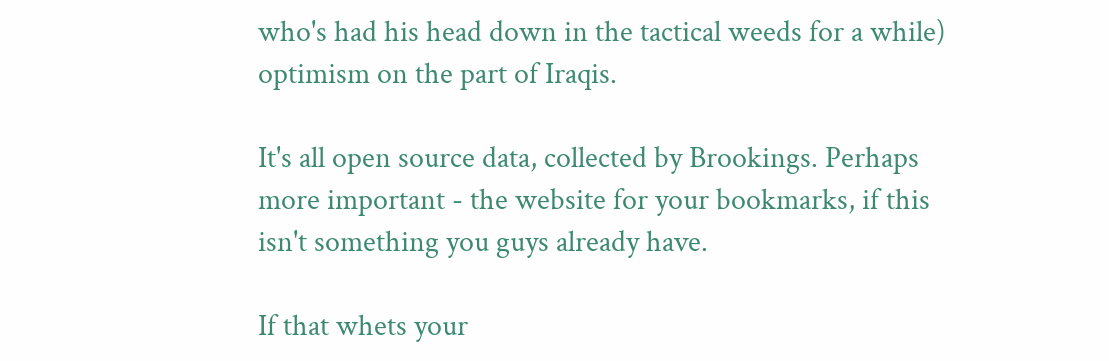who's had his head down in the tactical weeds for a while) optimism on the part of Iraqis.

It's all open source data, collected by Brookings. Perhaps more important - the website for your bookmarks, if this isn't something you guys already have.

If that whets your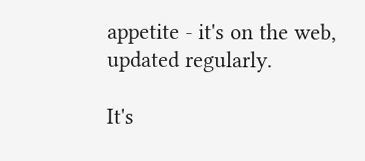appetite - it's on the web, updated regularly.

It's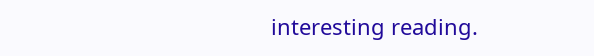interesting reading.